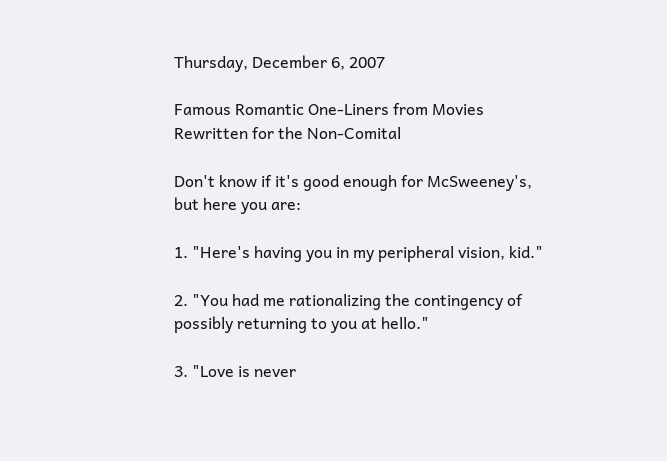Thursday, December 6, 2007

Famous Romantic One-Liners from Movies Rewritten for the Non-Comital

Don't know if it's good enough for McSweeney's, but here you are:

1. "Here's having you in my peripheral vision, kid."

2. "You had me rationalizing the contingency of possibly returning to you at hello."

3. "Love is never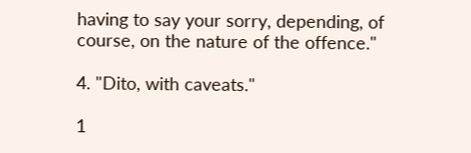having to say your sorry, depending, of course, on the nature of the offence."

4. "Dito, with caveats."

1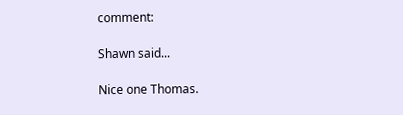comment:

Shawn said...

Nice one Thomas.